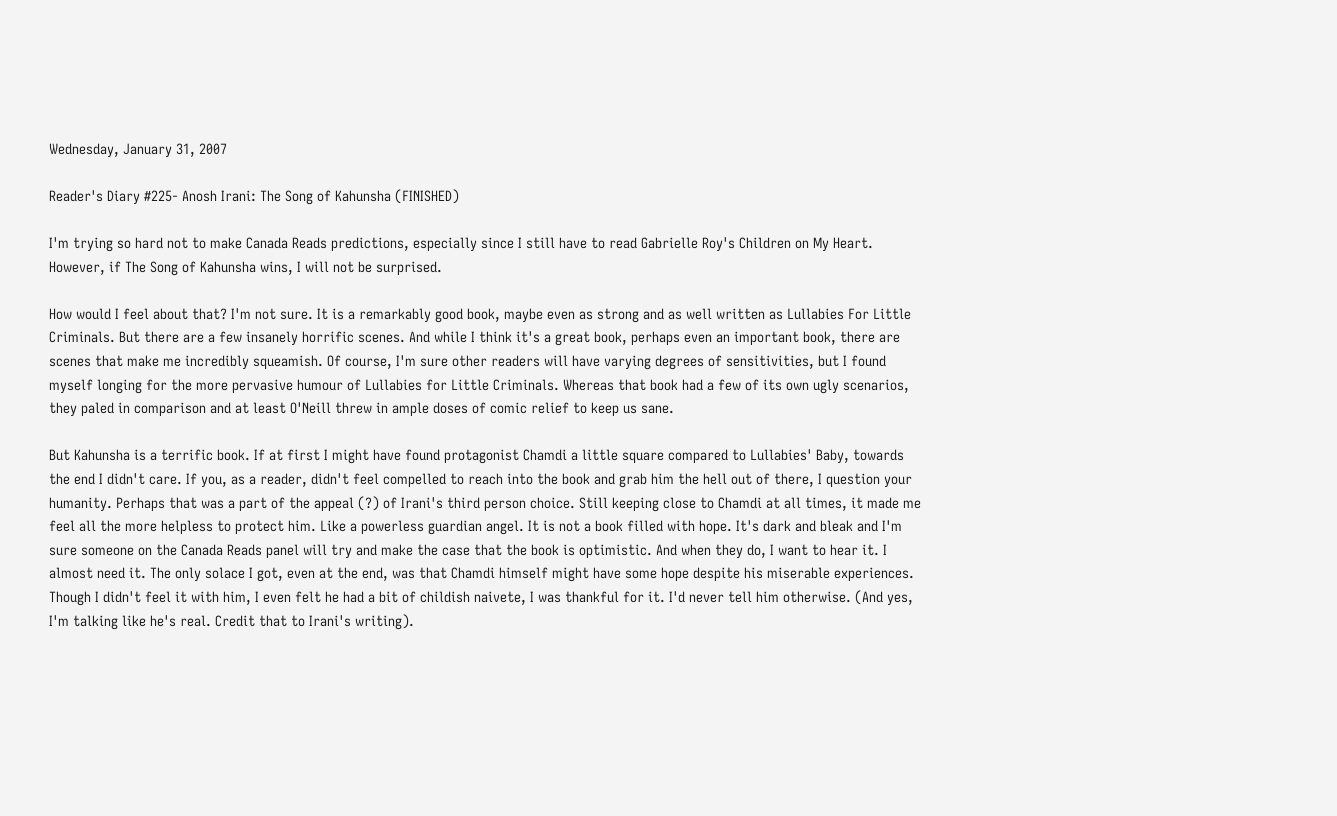Wednesday, January 31, 2007

Reader's Diary #225- Anosh Irani: The Song of Kahunsha (FINISHED)

I'm trying so hard not to make Canada Reads predictions, especially since I still have to read Gabrielle Roy's Children on My Heart. However, if The Song of Kahunsha wins, I will not be surprised.

How would I feel about that? I'm not sure. It is a remarkably good book, maybe even as strong and as well written as Lullabies For Little Criminals. But there are a few insanely horrific scenes. And while I think it's a great book, perhaps even an important book, there are scenes that make me incredibly squeamish. Of course, I'm sure other readers will have varying degrees of sensitivities, but I found myself longing for the more pervasive humour of Lullabies for Little Criminals. Whereas that book had a few of its own ugly scenarios, they paled in comparison and at least O'Neill threw in ample doses of comic relief to keep us sane.

But Kahunsha is a terrific book. If at first I might have found protagonist Chamdi a little square compared to Lullabies' Baby, towards the end I didn't care. If you, as a reader, didn't feel compelled to reach into the book and grab him the hell out of there, I question your humanity. Perhaps that was a part of the appeal (?) of Irani's third person choice. Still keeping close to Chamdi at all times, it made me feel all the more helpless to protect him. Like a powerless guardian angel. It is not a book filled with hope. It's dark and bleak and I'm sure someone on the Canada Reads panel will try and make the case that the book is optimistic. And when they do, I want to hear it. I almost need it. The only solace I got, even at the end, was that Chamdi himself might have some hope despite his miserable experiences. Though I didn't feel it with him, I even felt he had a bit of childish naivete, I was thankful for it. I'd never tell him otherwise. (And yes, I'm talking like he's real. Credit that to Irani's writing).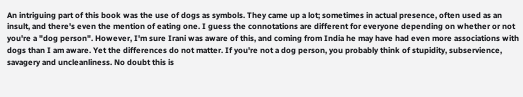An intriguing part of this book was the use of dogs as symbols. They came up a lot; sometimes in actual presence, often used as an insult, and there's even the mention of eating one. I guess the connotations are different for everyone depending on whether or not you're a "dog person". However, I'm sure Irani was aware of this, and coming from India he may have had even more associations with dogs than I am aware. Yet the differences do not matter. If you're not a dog person, you probably think of stupidity, subservience, savagery and uncleanliness. No doubt this is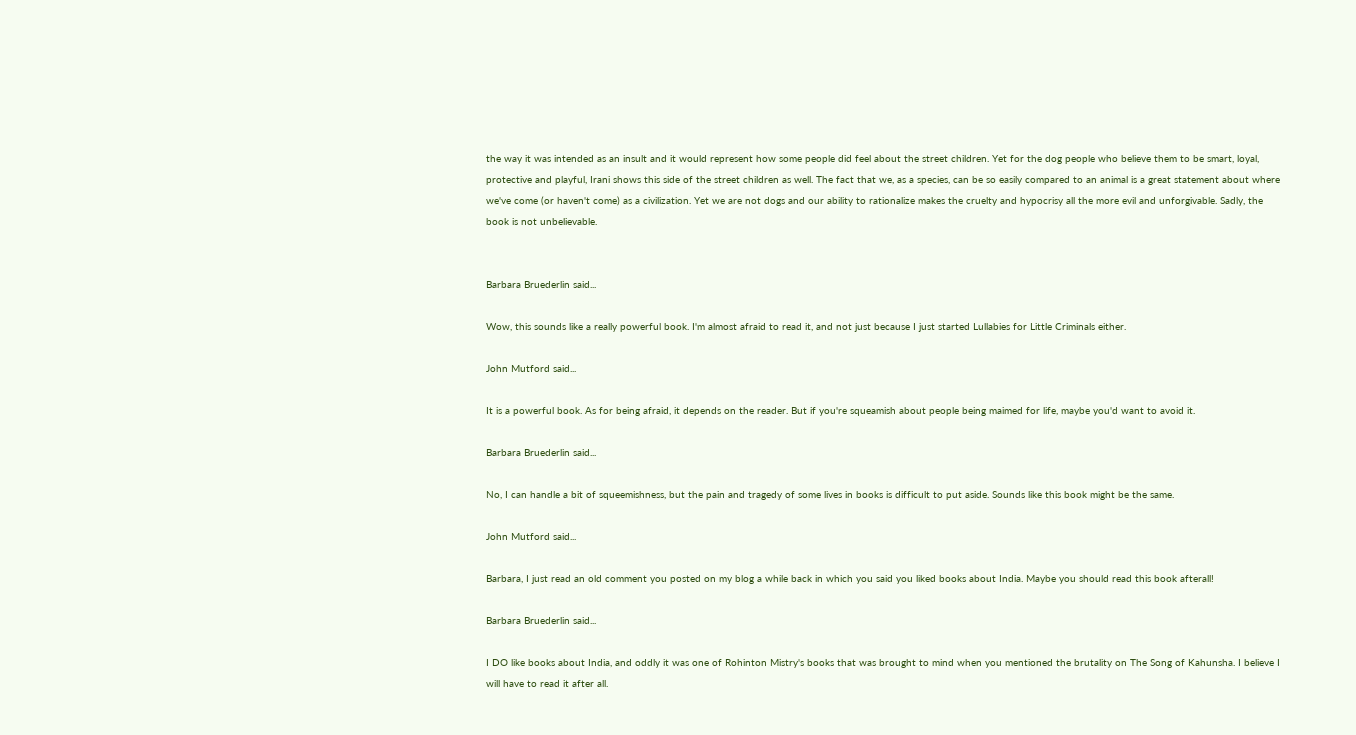the way it was intended as an insult and it would represent how some people did feel about the street children. Yet for the dog people who believe them to be smart, loyal, protective and playful, Irani shows this side of the street children as well. The fact that we, as a species, can be so easily compared to an animal is a great statement about where we've come (or haven't come) as a civilization. Yet we are not dogs and our ability to rationalize makes the cruelty and hypocrisy all the more evil and unforgivable. Sadly, the book is not unbelievable.


Barbara Bruederlin said...

Wow, this sounds like a really powerful book. I'm almost afraid to read it, and not just because I just started Lullabies for Little Criminals either.

John Mutford said...

It is a powerful book. As for being afraid, it depends on the reader. But if you're squeamish about people being maimed for life, maybe you'd want to avoid it.

Barbara Bruederlin said...

No, I can handle a bit of squeemishness, but the pain and tragedy of some lives in books is difficult to put aside. Sounds like this book might be the same.

John Mutford said...

Barbara, I just read an old comment you posted on my blog a while back in which you said you liked books about India. Maybe you should read this book afterall!

Barbara Bruederlin said...

I DO like books about India, and oddly it was one of Rohinton Mistry's books that was brought to mind when you mentioned the brutality on The Song of Kahunsha. I believe I will have to read it after all.